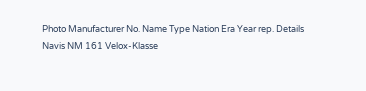Photo Manufacturer No. Name Type Nation Era Year rep. Details
Navis NM 161 Velox-Klasse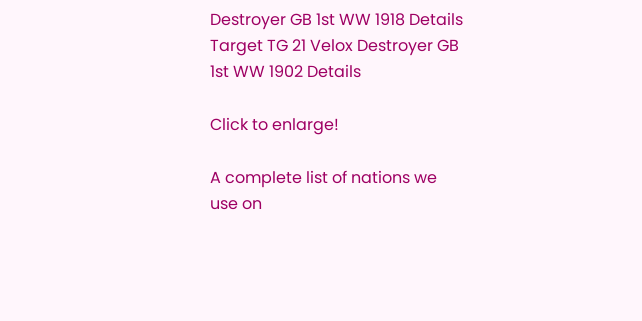Destroyer GB 1st WW 1918 Details
Target TG 21 Velox Destroyer GB 1st WW 1902 Details

Click to enlarge!

A complete list of nations we use on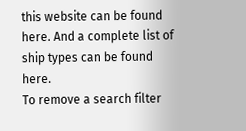this website can be found here. And a complete list of ship types can be found here.
To remove a search filter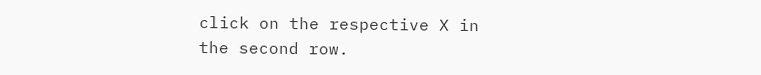click on the respective X in the second row.